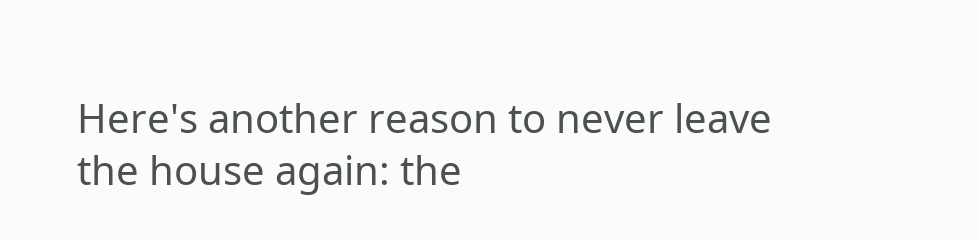Here's another reason to never leave the house again: the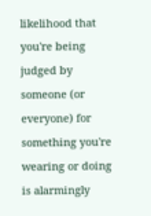likelihood that you're being judged by someone (or everyone) for something you're wearing or doing is alarmingly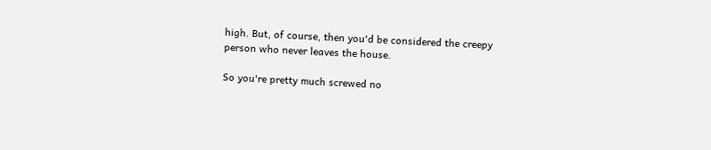high. But, of course, then you'd be considered the creepy person who never leaves the house.

So you're pretty much screwed no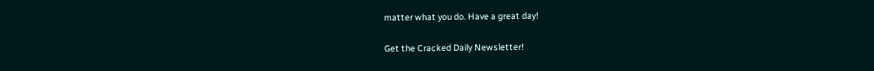matter what you do. Have a great day!

Get the Cracked Daily Newsletter!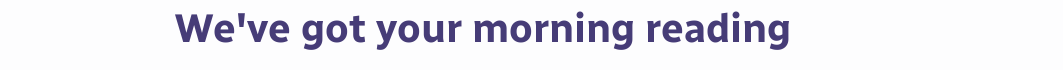We've got your morning reading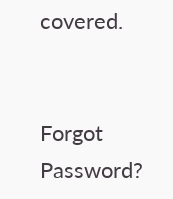covered.


Forgot Password?